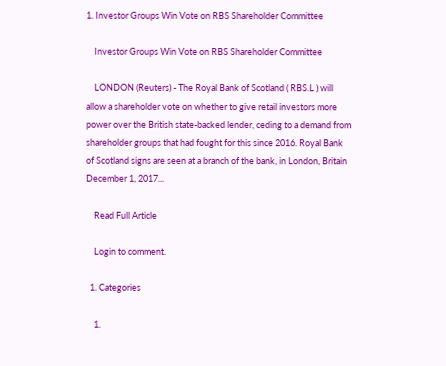1. Investor Groups Win Vote on RBS Shareholder Committee

    Investor Groups Win Vote on RBS Shareholder Committee

    LONDON (Reuters) - The Royal Bank of Scotland ( RBS.L ) will allow a shareholder vote on whether to give retail investors more power over the British state-backed lender, ceding to a demand from shareholder groups that had fought for this since 2016. Royal Bank of Scotland signs are seen at a branch of the bank, in London, Britain December 1, 2017...

    Read Full Article

    Login to comment.

  1. Categories

    1.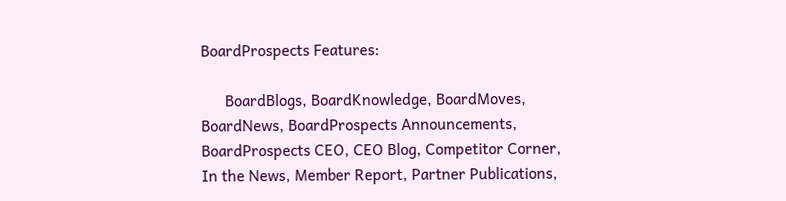BoardProspects Features:

      BoardBlogs, BoardKnowledge, BoardMoves, BoardNews, BoardProspects Announcements, BoardProspects CEO, CEO Blog, Competitor Corner, In the News, Member Report, Partner Publications,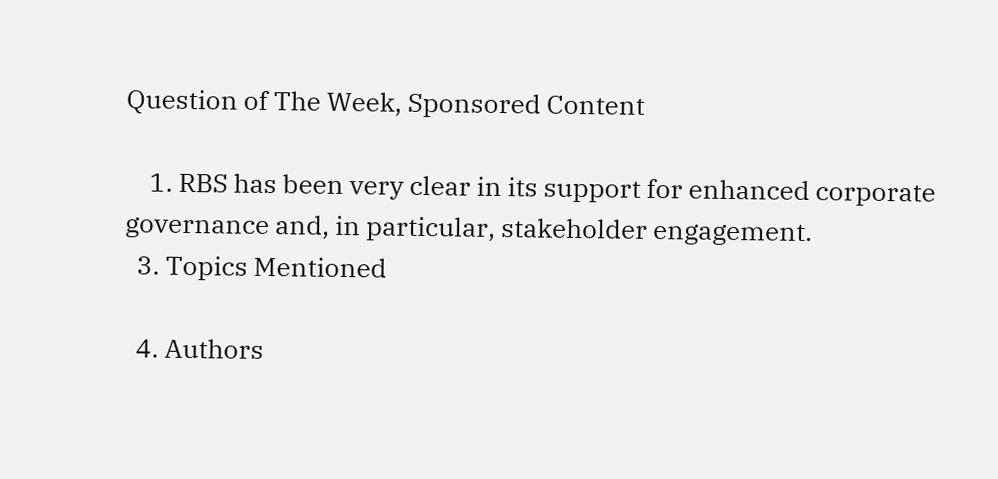Question of The Week, Sponsored Content

    1. RBS has been very clear in its support for enhanced corporate governance and, in particular, stakeholder engagement.
  3. Topics Mentioned

  4. Authors